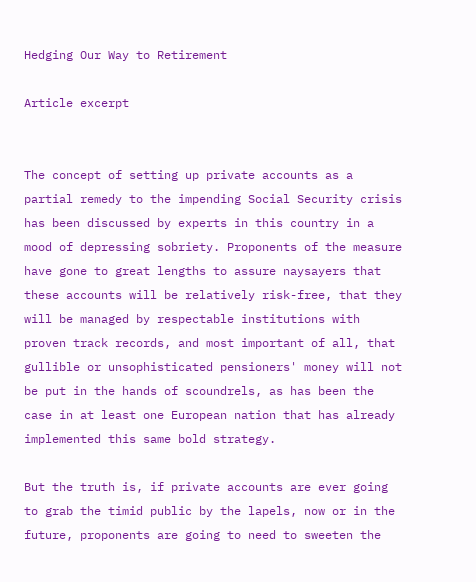Hedging Our Way to Retirement

Article excerpt


The concept of setting up private accounts as a partial remedy to the impending Social Security crisis has been discussed by experts in this country in a mood of depressing sobriety. Proponents of the measure have gone to great lengths to assure naysayers that these accounts will be relatively risk-free, that they will be managed by respectable institutions with proven track records, and most important of all, that gullible or unsophisticated pensioners' money will not be put in the hands of scoundrels, as has been the case in at least one European nation that has already implemented this same bold strategy.

But the truth is, if private accounts are ever going to grab the timid public by the lapels, now or in the future, proponents are going to need to sweeten the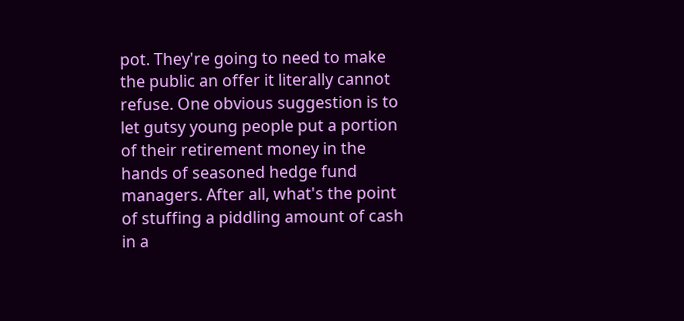pot. They're going to need to make the public an offer it literally cannot refuse. One obvious suggestion is to let gutsy young people put a portion of their retirement money in the hands of seasoned hedge fund managers. After all, what's the point of stuffing a piddling amount of cash in a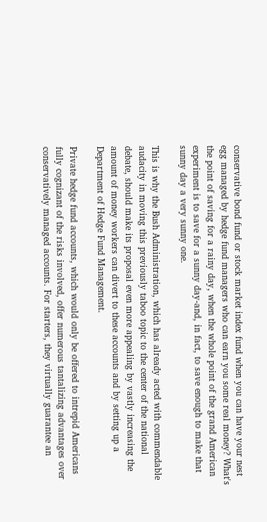conservative bond fund or stock market index fund when you can have your nest egg managed by hedge fund managers who can earn you some real money? What's the point of saving for a rainy day, when the whole point of the grand American experiment is to save for a sunny day-and, in fact, to save enough to make that sunny day a very sunny one.

This is why the Bush Administration, which has already acted with commendable audacity in moving this previously taboo topic to the center of the national debate, should make its proposal even more appealing by vastly increasing the amount of money workers can divert to these accounts and by setting up a Department of Hedge Fund Management.

Private hedge fund accounts, which would only be offered to intrepid Americans fully cognizant of the risks involved, offer numerous tantalizing advantages over conservatively managed accounts. For starters, they virtually guarantee an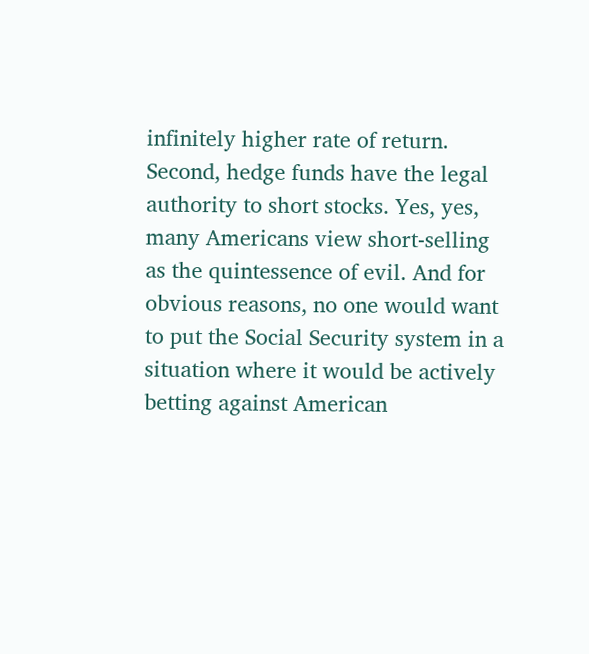infinitely higher rate of return. Second, hedge funds have the legal authority to short stocks. Yes, yes, many Americans view short-selling as the quintessence of evil. And for obvious reasons, no one would want to put the Social Security system in a situation where it would be actively betting against American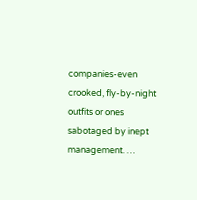companies-even crooked, fly-by-night outfits or ones sabotaged by inept management. …